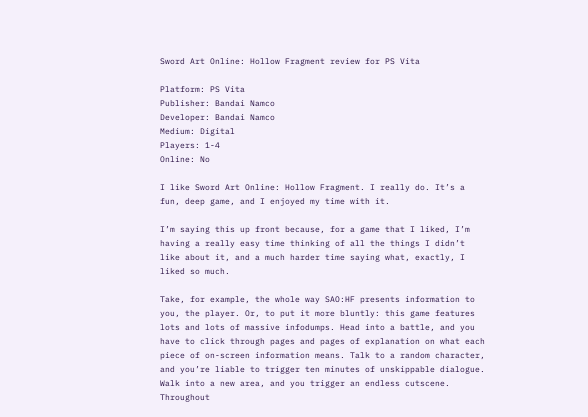Sword Art Online: Hollow Fragment review for PS Vita

Platform: PS Vita
Publisher: Bandai Namco
Developer: Bandai Namco
Medium: Digital
Players: 1-4
Online: No

I like Sword Art Online: Hollow Fragment. I really do. It’s a fun, deep game, and I enjoyed my time with it.

I’m saying this up front because, for a game that I liked, I’m having a really easy time thinking of all the things I didn’t like about it, and a much harder time saying what, exactly, I liked so much.

Take, for example, the whole way SAO:HF presents information to you, the player. Or, to put it more bluntly: this game features lots and lots of massive infodumps. Head into a battle, and you have to click through pages and pages of explanation on what each piece of on-screen information means. Talk to a random character, and you’re liable to trigger ten minutes of unskippable dialogue. Walk into a new area, and you trigger an endless cutscene. Throughout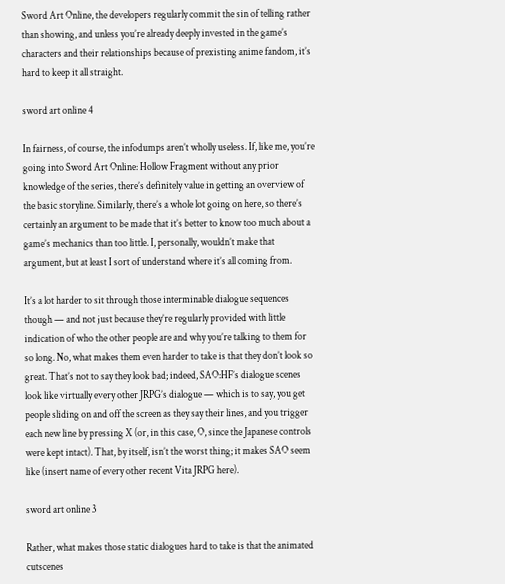Sword Art Online, the developers regularly commit the sin of telling rather than showing, and unless you’re already deeply invested in the game’s characters and their relationships because of prexisting anime fandom, it’s hard to keep it all straight.

sword art online 4

In fairness, of course, the infodumps aren’t wholly useless. If, like me, you’re going into Sword Art Online: Hollow Fragment without any prior knowledge of the series, there’s definitely value in getting an overview of the basic storyline. Similarly, there’s a whole lot going on here, so there’s certainly an argument to be made that it’s better to know too much about a game’s mechanics than too little. I, personally, wouldn’t make that argument, but at least I sort of understand where it’s all coming from.

It’s a lot harder to sit through those interminable dialogue sequences though — and not just because they’re regularly provided with little indication of who the other people are and why you’re talking to them for so long. No, what makes them even harder to take is that they don’t look so great. That’s not to say they look bad; indeed, SAO:HF’s dialogue scenes look like virtually every other JRPG’s dialogue — which is to say, you get people sliding on and off the screen as they say their lines, and you trigger each new line by pressing X (or, in this case, O, since the Japanese controls were kept intact). That, by itself, isn’t the worst thing; it makes SAO seem like (insert name of every other recent Vita JRPG here).

sword art online 3

Rather, what makes those static dialogues hard to take is that the animated cutscenes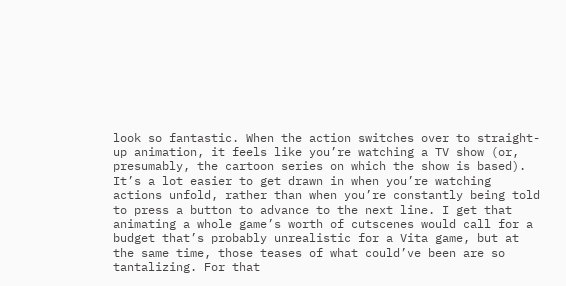look so fantastic. When the action switches over to straight-up animation, it feels like you’re watching a TV show (or, presumably, the cartoon series on which the show is based). It’s a lot easier to get drawn in when you’re watching actions unfold, rather than when you’re constantly being told to press a button to advance to the next line. I get that animating a whole game’s worth of cutscenes would call for a budget that’s probably unrealistic for a Vita game, but at the same time, those teases of what could’ve been are so tantalizing. For that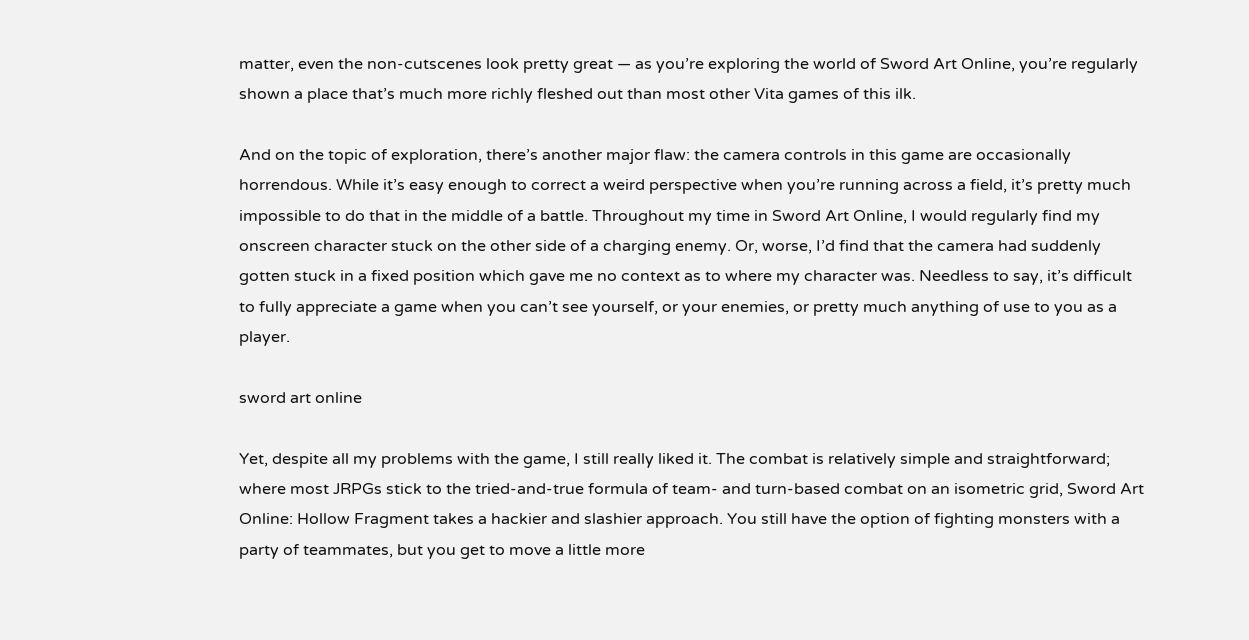matter, even the non-cutscenes look pretty great — as you’re exploring the world of Sword Art Online, you’re regularly shown a place that’s much more richly fleshed out than most other Vita games of this ilk.

And on the topic of exploration, there’s another major flaw: the camera controls in this game are occasionally horrendous. While it’s easy enough to correct a weird perspective when you’re running across a field, it’s pretty much impossible to do that in the middle of a battle. Throughout my time in Sword Art Online, I would regularly find my onscreen character stuck on the other side of a charging enemy. Or, worse, I’d find that the camera had suddenly gotten stuck in a fixed position which gave me no context as to where my character was. Needless to say, it’s difficult to fully appreciate a game when you can’t see yourself, or your enemies, or pretty much anything of use to you as a player.

sword art online

Yet, despite all my problems with the game, I still really liked it. The combat is relatively simple and straightforward; where most JRPGs stick to the tried-and-true formula of team- and turn-based combat on an isometric grid, Sword Art Online: Hollow Fragment takes a hackier and slashier approach. You still have the option of fighting monsters with a party of teammates, but you get to move a little more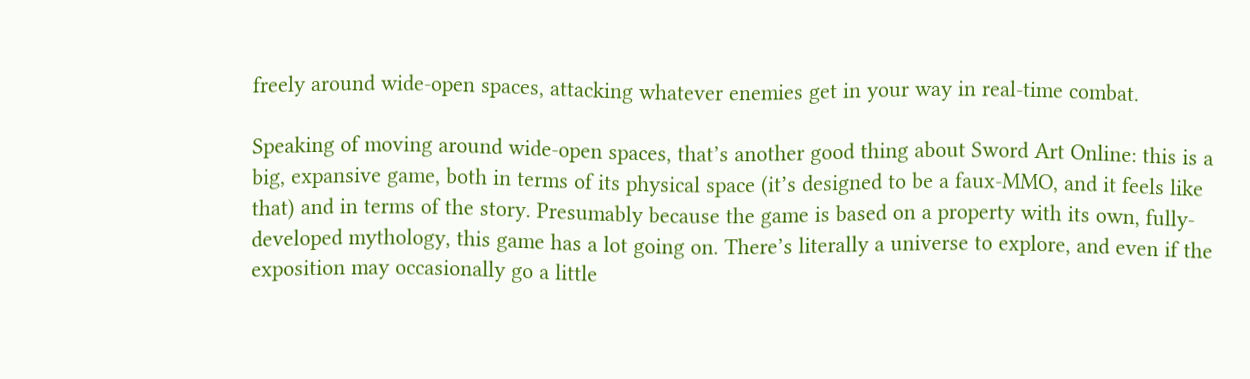freely around wide-open spaces, attacking whatever enemies get in your way in real-time combat.

Speaking of moving around wide-open spaces, that’s another good thing about Sword Art Online: this is a big, expansive game, both in terms of its physical space (it’s designed to be a faux-MMO, and it feels like that) and in terms of the story. Presumably because the game is based on a property with its own, fully-developed mythology, this game has a lot going on. There’s literally a universe to explore, and even if the exposition may occasionally go a little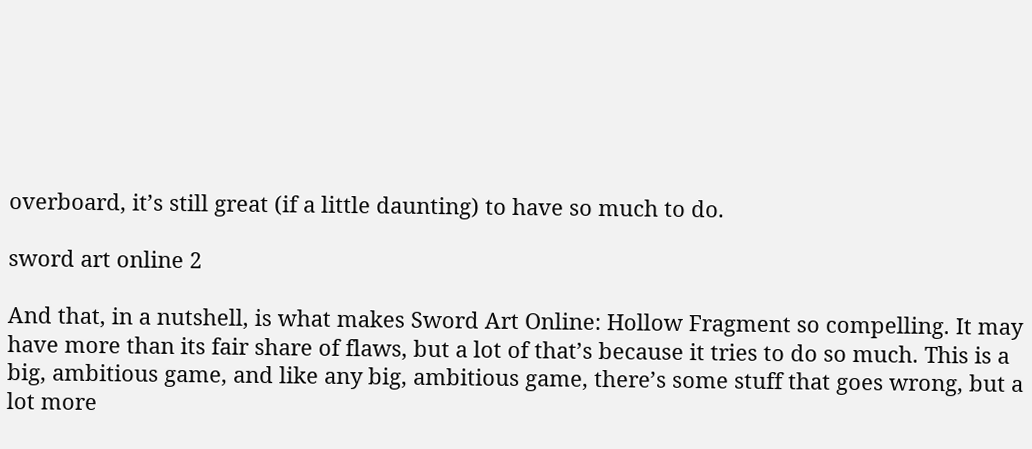overboard, it’s still great (if a little daunting) to have so much to do.

sword art online 2

And that, in a nutshell, is what makes Sword Art Online: Hollow Fragment so compelling. It may have more than its fair share of flaws, but a lot of that’s because it tries to do so much. This is a big, ambitious game, and like any big, ambitious game, there’s some stuff that goes wrong, but a lot more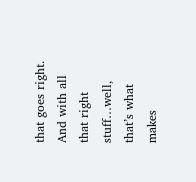that goes right. And with all that right stuff…well, that’s what makes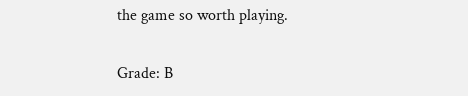the game so worth playing.

Grade: B